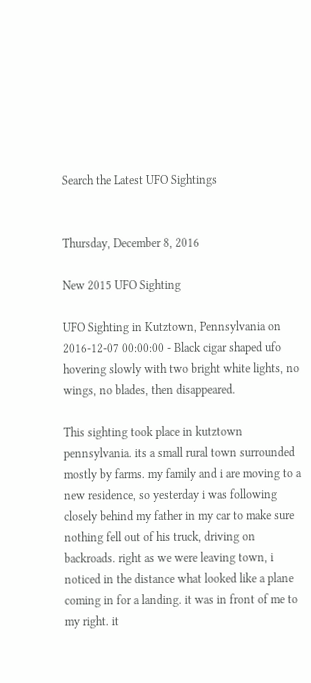Search the Latest UFO Sightings


Thursday, December 8, 2016

New 2015 UFO Sighting

UFO Sighting in Kutztown, Pennsylvania on 2016-12-07 00:00:00 - Black cigar shaped ufo hovering slowly with two bright white lights, no wings, no blades, then disappeared.

This sighting took place in kutztown pennsylvania. its a small rural town surrounded mostly by farms. my family and i are moving to a new residence, so yesterday i was following closely behind my father in my car to make sure nothing fell out of his truck, driving on backroads. right as we were leaving town, i noticed in the distance what looked like a plane coming in for a landing. it was in front of me to my right. it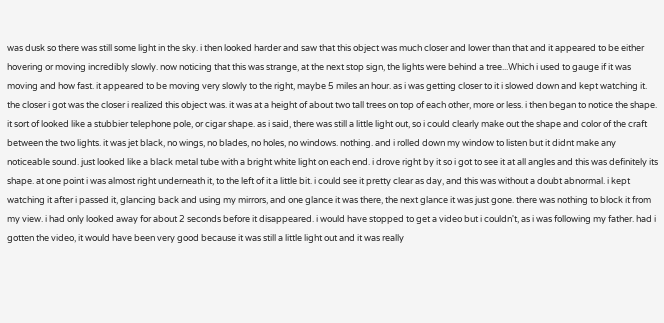was dusk so there was still some light in the sky. i then looked harder and saw that this object was much closer and lower than that and it appeared to be either hovering or moving incredibly slowly. now noticing that this was strange, at the next stop sign, the lights were behind a tree...Which i used to gauge if it was moving and how fast. it appeared to be moving very slowly to the right, maybe 5 miles an hour. as i was getting closer to it i slowed down and kept watching it. the closer i got was the closer i realized this object was. it was at a height of about two tall trees on top of each other, more or less. i then began to notice the shape. it sort of looked like a stubbier telephone pole, or cigar shape. as i said, there was still a little light out, so i could clearly make out the shape and color of the craft between the two lights. it was jet black, no wings, no blades, no holes, no windows. nothing. and i rolled down my window to listen but it didnt make any noticeable sound. just looked like a black metal tube with a bright white light on each end. i drove right by it so i got to see it at all angles and this was definitely its shape. at one point i was almost right underneath it, to the left of it a little bit. i could see it pretty clear as day, and this was without a doubt abnormal. i kept watching it after i passed it, glancing back and using my mirrors, and one glance it was there, the next glance it was just gone. there was nothing to block it from my view. i had only looked away for about 2 seconds before it disappeared. i would have stopped to get a video but i couldn't, as i was following my father. had i gotten the video, it would have been very good because it was still a little light out and it was really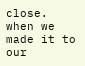close. when we made it to our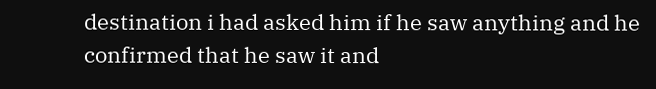destination i had asked him if he saw anything and he confirmed that he saw it and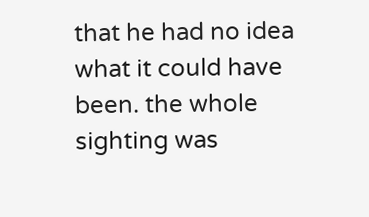that he had no idea what it could have been. the whole sighting was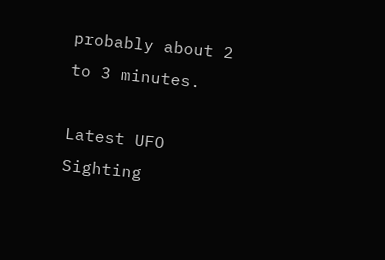probably about 2 to 3 minutes.

Latest UFO Sighting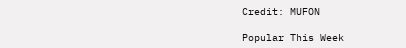Credit: MUFON

Popular This Week